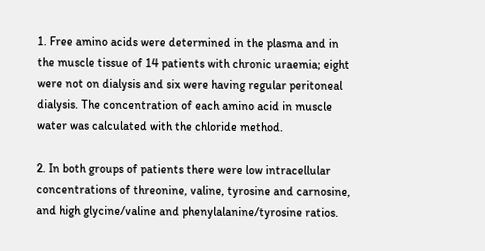1. Free amino acids were determined in the plasma and in the muscle tissue of 14 patients with chronic uraemia; eight were not on dialysis and six were having regular peritoneal dialysis. The concentration of each amino acid in muscle water was calculated with the chloride method.

2. In both groups of patients there were low intracellular concentrations of threonine, valine, tyrosine and carnosine, and high glycine/valine and phenylalanine/tyrosine ratios.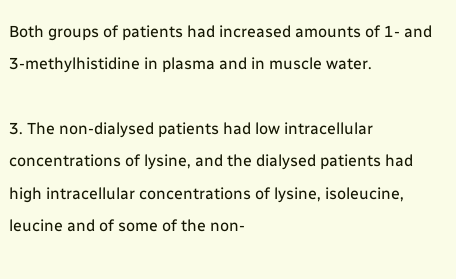Both groups of patients had increased amounts of 1- and 3-methylhistidine in plasma and in muscle water.

3. The non-dialysed patients had low intracellular concentrations of lysine, and the dialysed patients had high intracellular concentrations of lysine, isoleucine, leucine and of some of the non-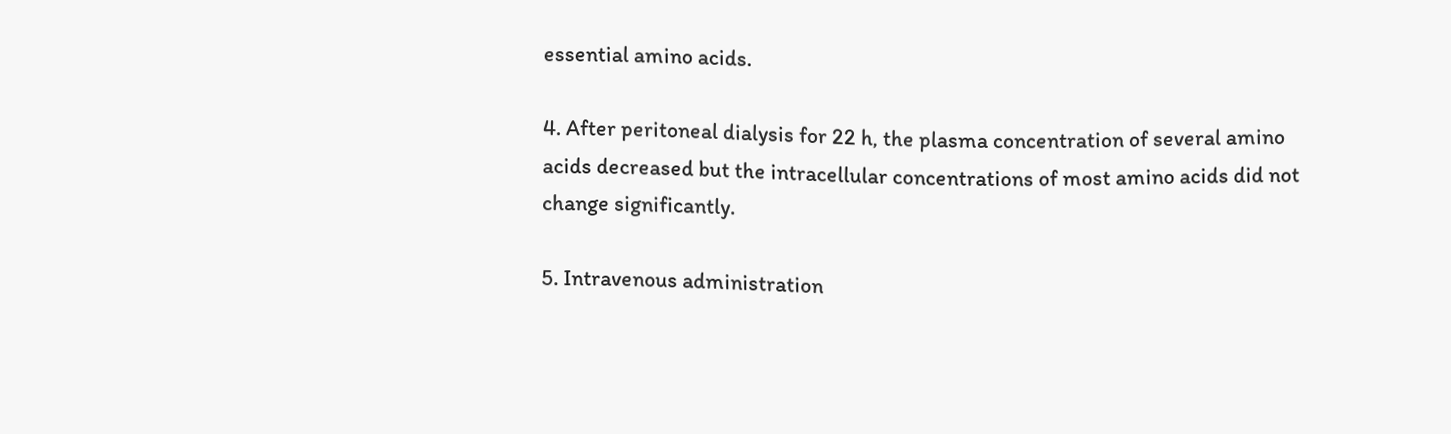essential amino acids.

4. After peritoneal dialysis for 22 h, the plasma concentration of several amino acids decreased but the intracellular concentrations of most amino acids did not change significantly.

5. Intravenous administration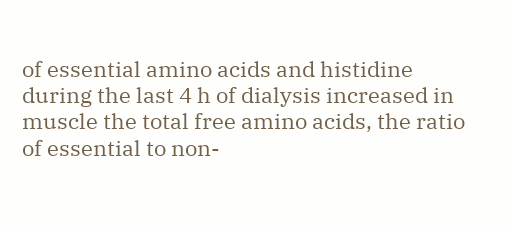of essential amino acids and histidine during the last 4 h of dialysis increased in muscle the total free amino acids, the ratio of essential to non-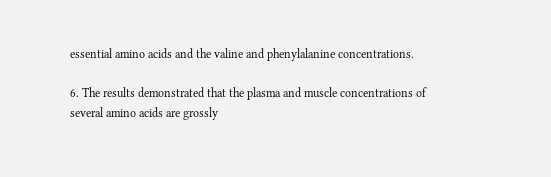essential amino acids and the valine and phenylalanine concentrations.

6. The results demonstrated that the plasma and muscle concentrations of several amino acids are grossly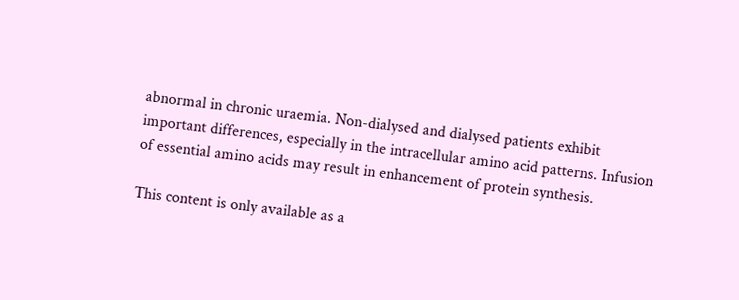abnormal in chronic uraemia. Non-dialysed and dialysed patients exhibit important differences, especially in the intracellular amino acid patterns. Infusion of essential amino acids may result in enhancement of protein synthesis.

This content is only available as a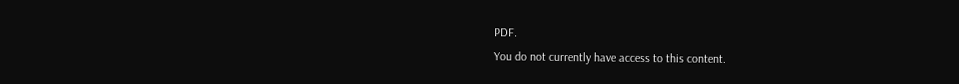PDF.
You do not currently have access to this content.